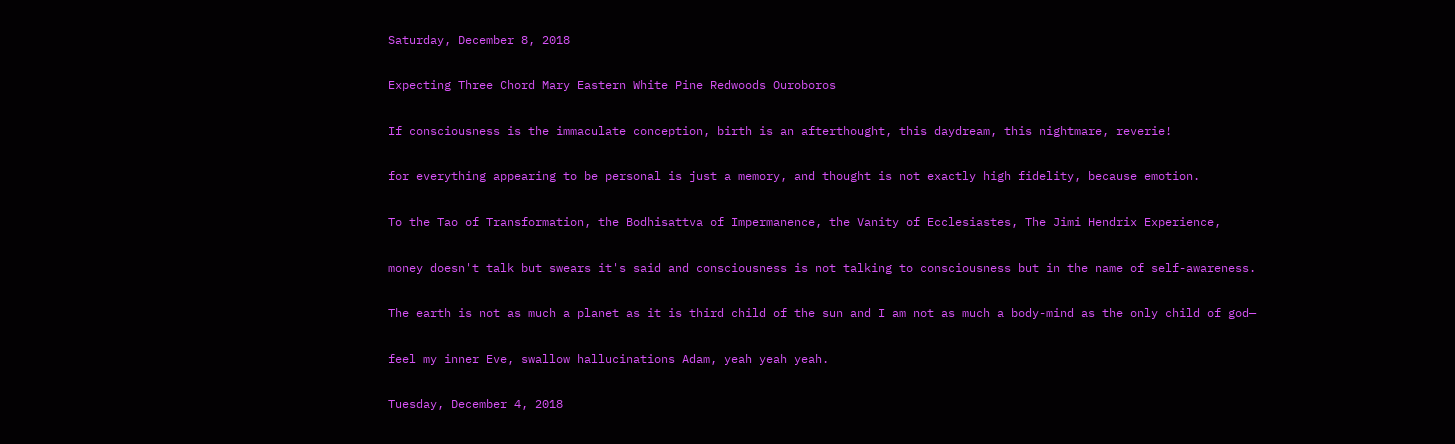Saturday, December 8, 2018

Expecting Three Chord Mary Eastern White Pine Redwoods Ouroboros

If consciousness is the immaculate conception, birth is an afterthought, this daydream, this nightmare, reverie!

for everything appearing to be personal is just a memory, and thought is not exactly high fidelity, because emotion.

To the Tao of Transformation, the Bodhisattva of Impermanence, the Vanity of Ecclesiastes, The Jimi Hendrix Experience,

money doesn't talk but swears it's said and consciousness is not talking to consciousness but in the name of self-awareness.

The earth is not as much a planet as it is third child of the sun and I am not as much a body-mind as the only child of god—

feel my inner Eve, swallow hallucinations Adam, yeah yeah yeah.

Tuesday, December 4, 2018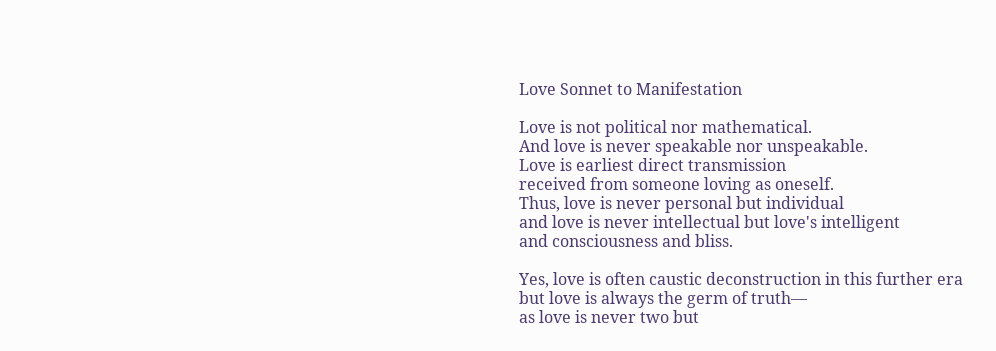Love Sonnet to Manifestation

Love is not political nor mathematical.
And love is never speakable nor unspeakable.
Love is earliest direct transmission
received from someone loving as oneself.
Thus, love is never personal but individual
and love is never intellectual but love's intelligent
and consciousness and bliss.

Yes, love is often caustic deconstruction in this further era
but love is always the germ of truth—
as love is never two but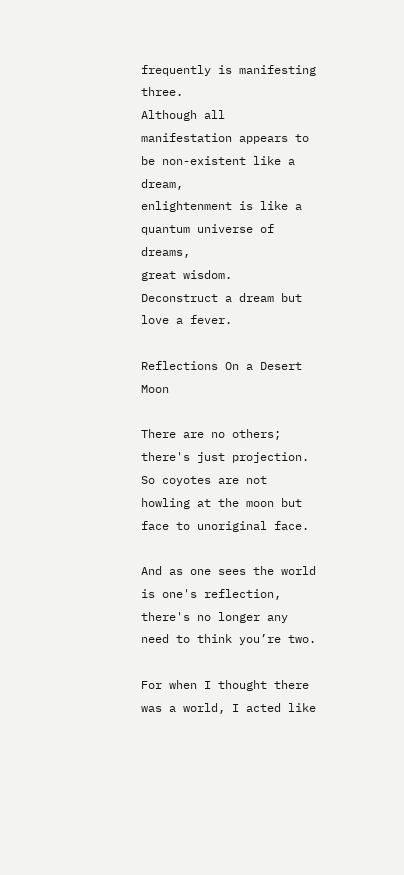frequently is manifesting three.
Although all manifestation appears to be non-existent like a dream,
enlightenment is like a quantum universe of dreams,
great wisdom.
Deconstruct a dream but love a fever.

Reflections On a Desert Moon

There are no others; there's just projection. So coyotes are not howling at the moon but face to unoriginal face.

And as one sees the world is one's reflection, there's no longer any need to think you’re two.

For when I thought there was a world, I acted like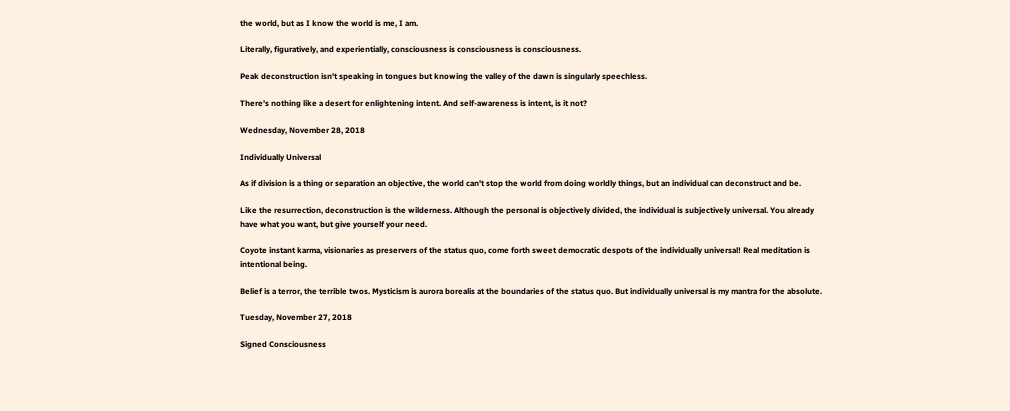the world, but as I know the world is me, I am.

Literally, figuratively, and experientially, consciousness is consciousness is consciousness.

Peak deconstruction isn't speaking in tongues but knowing the valley of the dawn is singularly speechless.

There's nothing like a desert for enlightening intent. And self-awareness is intent, is it not?

Wednesday, November 28, 2018

Individually Universal

As if division is a thing or separation an objective, the world can't stop the world from doing worldly things, but an individual can deconstruct and be.

Like the resurrection, deconstruction is the wilderness. Although the personal is objectively divided, the individual is subjectively universal. You already have what you want, but give yourself your need.

Coyote instant karma, visionaries as preservers of the status quo, come forth sweet democratic despots of the individually universal! Real meditation is intentional being.

Belief is a terror, the terrible twos. Mysticism is aurora borealis at the boundaries of the status quo. But individually universal is my mantra for the absolute.

Tuesday, November 27, 2018

Signed Consciousness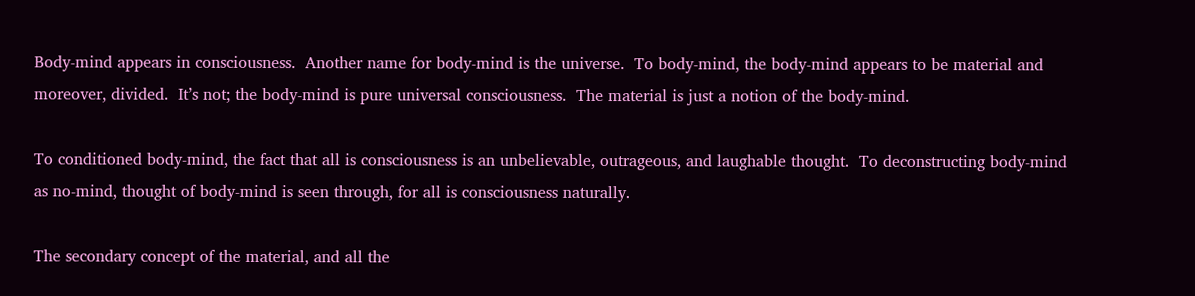Body-mind appears in consciousness.  Another name for body-mind is the universe.  To body-mind, the body-mind appears to be material and moreover, divided.  It’s not; the body-mind is pure universal consciousness.  The material is just a notion of the body-mind.

To conditioned body-mind, the fact that all is consciousness is an unbelievable, outrageous, and laughable thought.  To deconstructing body-mind as no-mind, thought of body-mind is seen through, for all is consciousness naturally.

The secondary concept of the material, and all the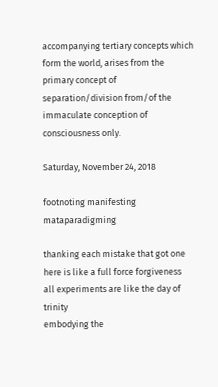accompanying tertiary concepts which form the world, arises from the primary concept of separation/division from/of the immaculate conception of consciousness only.

Saturday, November 24, 2018

footnoting manifesting mataparadigming

thanking each mistake that got one here is like a full force forgiveness
all experiments are like the day of trinity
embodying the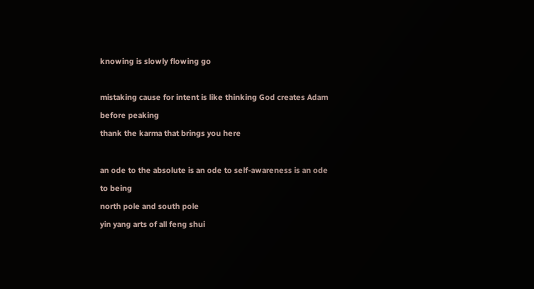knowing is slowly flowing go

mistaking cause for intent is like thinking God creates Adam
before peaking
thank the karma that brings you here

an ode to the absolute is an ode to self-awareness is an ode to being
north pole and south pole
yin yang arts of all feng shui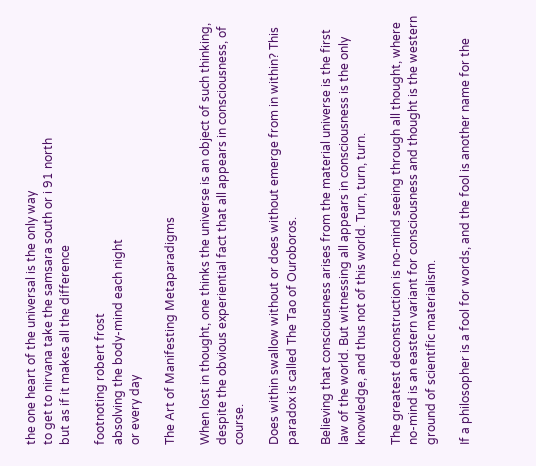the one heart of the universal is the only way
to get to nirvana take the samsara south or i 91 north
but as if it makes all the difference

footnoting robert frost
absolving the body-mind each night
or every day

The Art of Manifesting Metaparadigms

When lost in thought, one thinks the universe is an object of such thinking, despite the obvious experiential fact that all appears in consciousness, of course.

Does within swallow without or does without emerge from in within? This paradox is called The Tao of Ouroboros.

Believing that consciousness arises from the material universe is the first law of the world. But witnessing all appears in consciousness is the only knowledge, and thus not of this world. Turn, turn, turn.

The greatest deconstruction is no-mind seeing through all thought, where no-mind is an eastern variant for consciousness and thought is the western ground of scientific materialism.

If a philosopher is a fool for words, and the fool is another name for the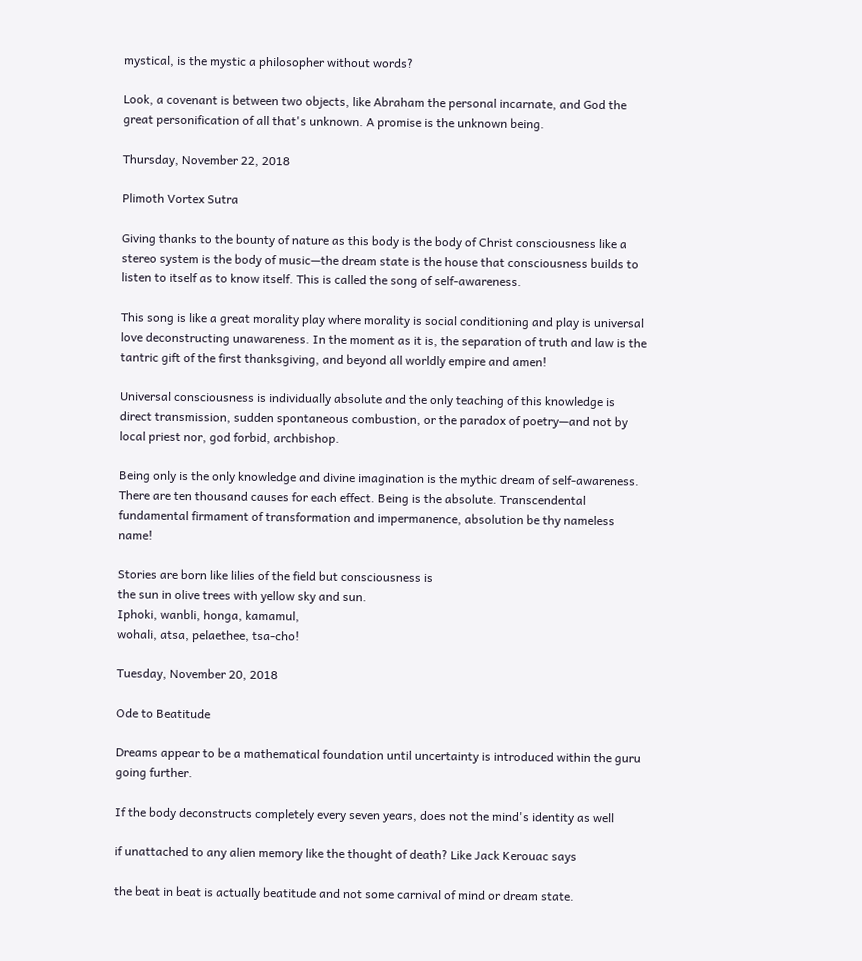mystical, is the mystic a philosopher without words?

Look, a covenant is between two objects, like Abraham the personal incarnate, and God the great personification of all that's unknown. A promise is the unknown being.

Thursday, November 22, 2018

Plimoth Vortex Sutra

Giving thanks to the bounty of nature as this body is the body of Christ consciousness like a stereo system is the body of music—the dream state is the house that consciousness builds to listen to itself as to know itself. This is called the song of self-awareness.

This song is like a great morality play where morality is social conditioning and play is universal love deconstructing unawareness. In the moment as it is, the separation of truth and law is the tantric gift of the first thanksgiving, and beyond all worldly empire and amen!

Universal consciousness is individually absolute and the only teaching of this knowledge is direct transmission, sudden spontaneous combustion, or the paradox of poetry—and not by local priest nor, god forbid, archbishop.

Being only is the only knowledge and divine imagination is the mythic dream of self-awareness. There are ten thousand causes for each effect. Being is the absolute. Transcendental fundamental firmament of transformation and impermanence, absolution be thy nameless name!

Stories are born like lilies of the field but consciousness is
the sun in olive trees with yellow sky and sun.
Iphoki, wanbli, honga, kamamul,
wohali, atsa, pelaethee, tsa-cho!

Tuesday, November 20, 2018

Ode to Beatitude

Dreams appear to be a mathematical foundation until uncertainty is introduced within the guru going further.

If the body deconstructs completely every seven years, does not the mind's identity as well

if unattached to any alien memory like the thought of death? Like Jack Kerouac says

the beat in beat is actually beatitude and not some carnival of mind or dream state.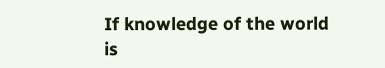If knowledge of the world is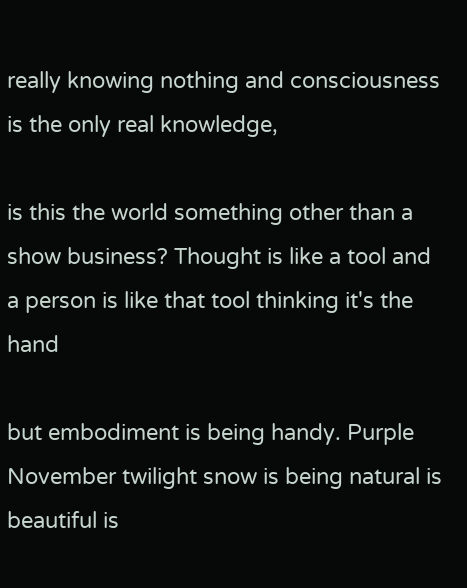really knowing nothing and consciousness is the only real knowledge,

is this the world something other than a show business? Thought is like a tool and a person is like that tool thinking it's the hand

but embodiment is being handy. Purple November twilight snow is being natural is beautiful is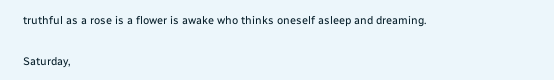truthful as a rose is a flower is awake who thinks oneself asleep and dreaming.

Saturday,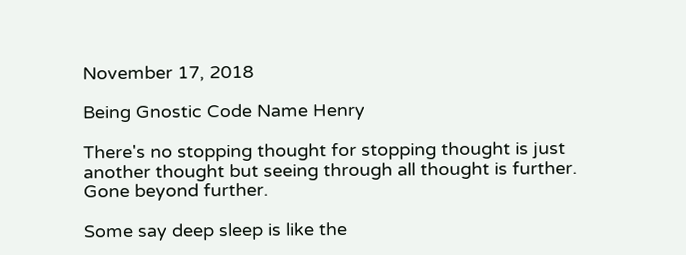November 17, 2018

Being Gnostic Code Name Henry

There's no stopping thought for stopping thought is just another thought but seeing through all thought is further. Gone beyond further.

Some say deep sleep is like the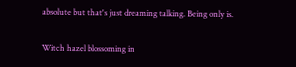absolute but that's just dreaming talking. Being only is.

Witch hazel blossoming in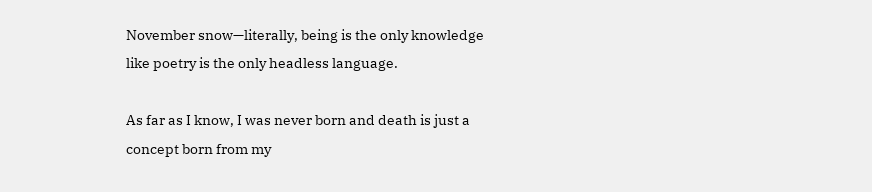November snow—literally, being is the only knowledge like poetry is the only headless language.

As far as I know, I was never born and death is just a concept born from my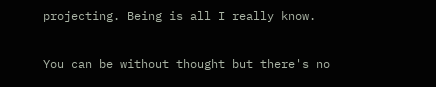projecting. Being is all I really know.

You can be without thought but there's no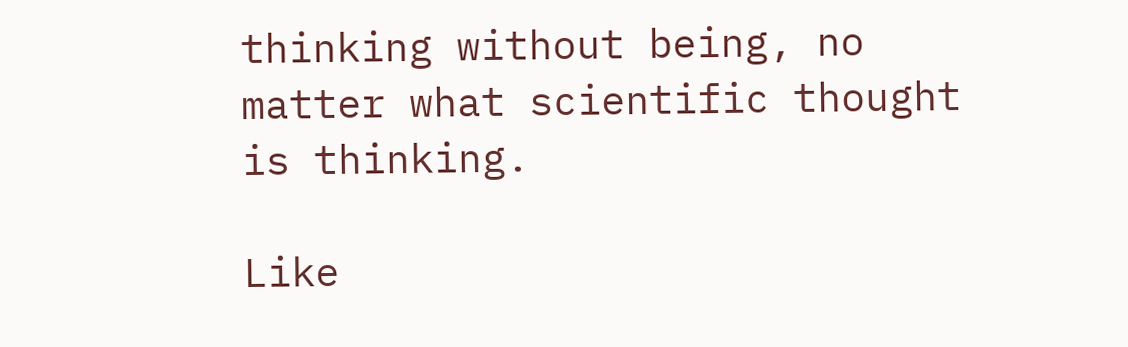thinking without being, no matter what scientific thought is thinking.

Like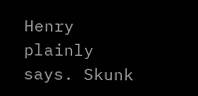Henry plainly says. Skunk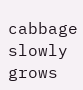cabbage slowly grows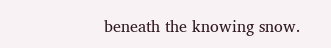beneath the knowing snow.